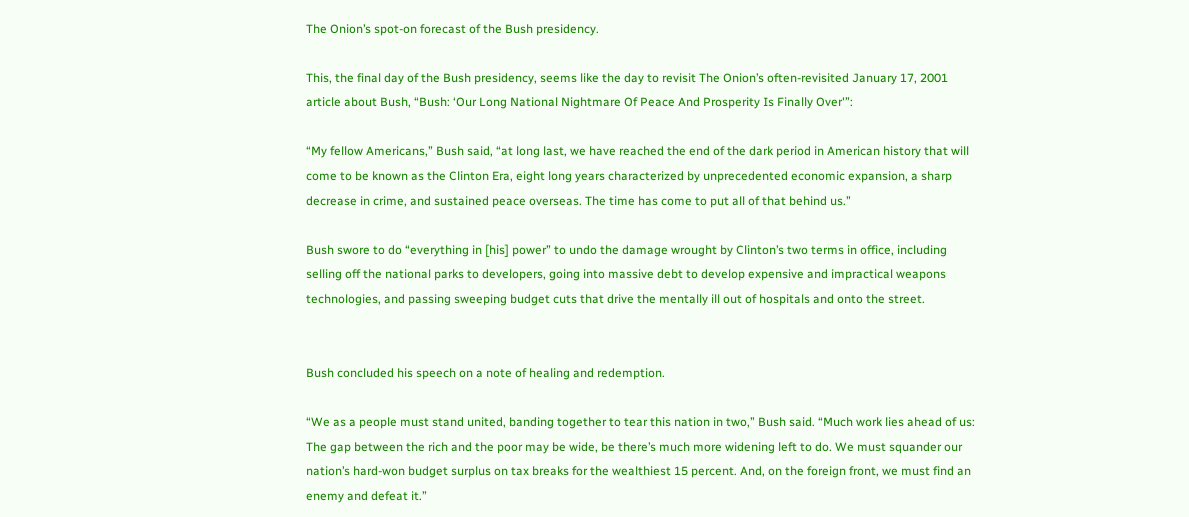The Onion’s spot-on forecast of the Bush presidency.

This, the final day of the Bush presidency, seems like the day to revisit The Onion’s often-revisited January 17, 2001 article about Bush, “Bush: ‘Our Long National Nightmare Of Peace And Prosperity Is Finally Over'”:

“My fellow Americans,” Bush said, “at long last, we have reached the end of the dark period in American history that will come to be known as the Clinton Era, eight long years characterized by unprecedented economic expansion, a sharp decrease in crime, and sustained peace overseas. The time has come to put all of that behind us.”

Bush swore to do “everything in [his] power” to undo the damage wrought by Clinton’s two terms in office, including selling off the national parks to developers, going into massive debt to develop expensive and impractical weapons technologies, and passing sweeping budget cuts that drive the mentally ill out of hospitals and onto the street.


Bush concluded his speech on a note of healing and redemption.

“We as a people must stand united, banding together to tear this nation in two,” Bush said. “Much work lies ahead of us: The gap between the rich and the poor may be wide, be there’s much more widening left to do. We must squander our nation’s hard-won budget surplus on tax breaks for the wealthiest 15 percent. And, on the foreign front, we must find an enemy and defeat it.”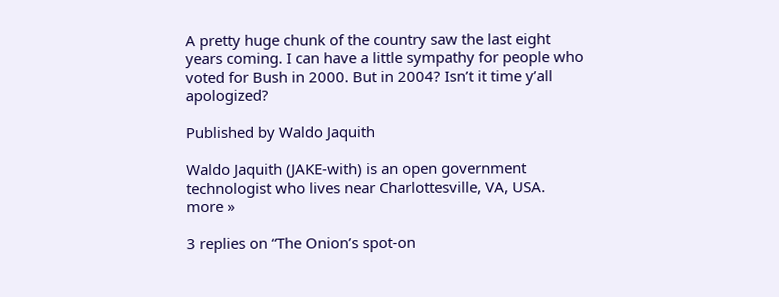A pretty huge chunk of the country saw the last eight years coming. I can have a little sympathy for people who voted for Bush in 2000. But in 2004? Isn’t it time y’all apologized?

Published by Waldo Jaquith

Waldo Jaquith (JAKE-with) is an open government technologist who lives near Charlottesville, VA, USA. more »

3 replies on “The Onion’s spot-on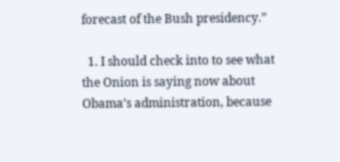forecast of the Bush presidency.”

  1. I should check into to see what the Onion is saying now about Obama’s administration, because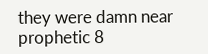they were damn near prophetic 8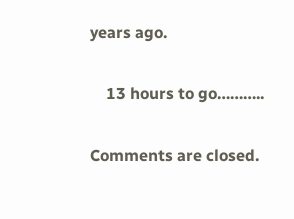years ago.

    13 hours to go………..

Comments are closed.